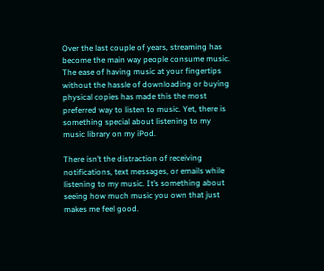Over the last couple of years, streaming has become the main way people consume music. The ease of having music at your fingertips without the hassle of downloading or buying physical copies has made this the most preferred way to listen to music. Yet, there is something special about listening to my music library on my iPod.

There isn’t the distraction of receiving notifications, text messages, or emails while listening to my music. It’s something about seeing how much music you own that just makes me feel good.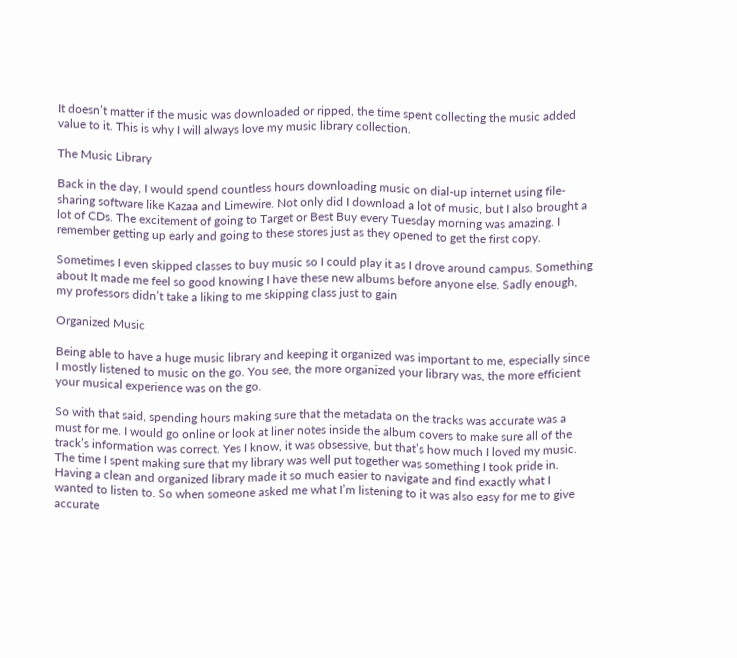It doesn’t matter if the music was downloaded or ripped, the time spent collecting the music added value to it. This is why I will always love my music library collection.

The Music Library

Back in the day, I would spend countless hours downloading music on dial-up internet using file-sharing software like Kazaa and Limewire. Not only did I download a lot of music, but I also brought a lot of CDs. The excitement of going to Target or Best Buy every Tuesday morning was amazing. I remember getting up early and going to these stores just as they opened to get the first copy.

Sometimes I even skipped classes to buy music so I could play it as I drove around campus. Something about It made me feel so good knowing I have these new albums before anyone else. Sadly enough, my professors didn’t take a liking to me skipping class just to gain

Organized Music

Being able to have a huge music library and keeping it organized was important to me, especially since I mostly listened to music on the go. You see, the more organized your library was, the more efficient your musical experience was on the go.

So with that said, spending hours making sure that the metadata on the tracks was accurate was a must for me. I would go online or look at liner notes inside the album covers to make sure all of the track’s information was correct. Yes I know, it was obsessive, but that’s how much I loved my music. The time I spent making sure that my library was well put together was something I took pride in. Having a clean and organized library made it so much easier to navigate and find exactly what I wanted to listen to. So when someone asked me what I’m listening to it was also easy for me to give accurate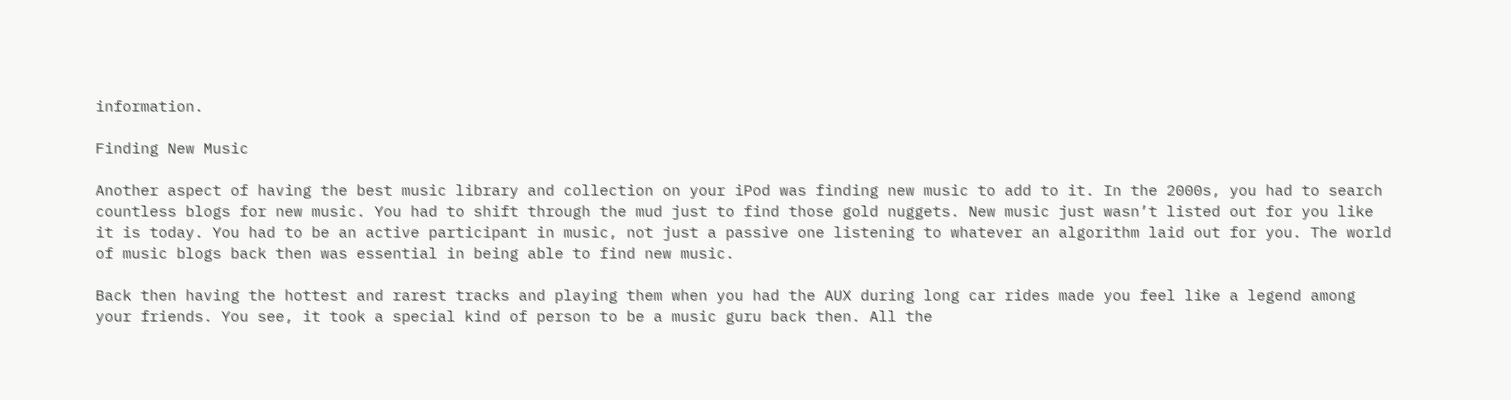information.

Finding New Music

Another aspect of having the best music library and collection on your iPod was finding new music to add to it. In the 2000s, you had to search countless blogs for new music. You had to shift through the mud just to find those gold nuggets. New music just wasn’t listed out for you like it is today. You had to be an active participant in music, not just a passive one listening to whatever an algorithm laid out for you. The world of music blogs back then was essential in being able to find new music.

Back then having the hottest and rarest tracks and playing them when you had the AUX during long car rides made you feel like a legend among your friends. You see, it took a special kind of person to be a music guru back then. All the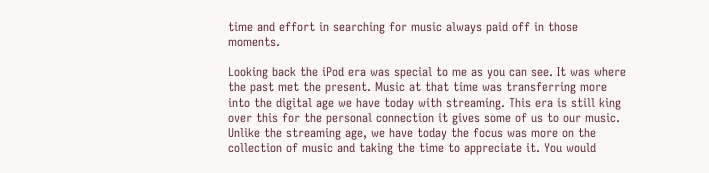time and effort in searching for music always paid off in those moments.

Looking back the iPod era was special to me as you can see. It was where the past met the present. Music at that time was transferring more into the digital age we have today with streaming. This era is still king over this for the personal connection it gives some of us to our music. Unlike the streaming age, we have today the focus was more on the collection of music and taking the time to appreciate it. You would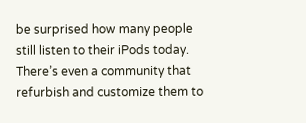be surprised how many people still listen to their iPods today. There’s even a community that refurbish and customize them to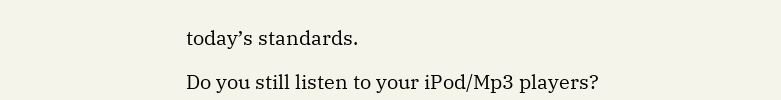today’s standards.

Do you still listen to your iPod/Mp3 players?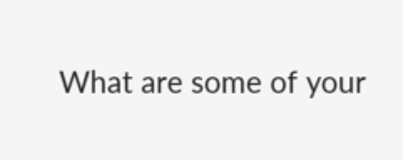What are some of your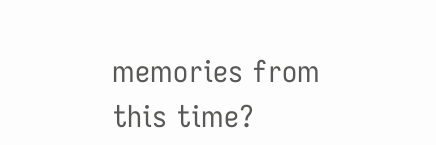memories from this time?